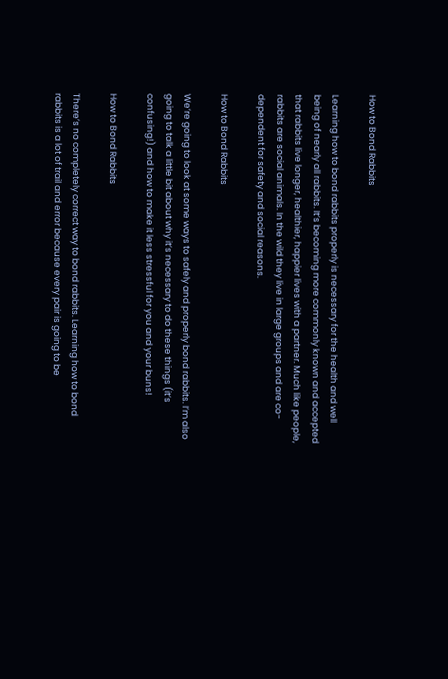How to Bond Rabbits

Learning how to bond rabbits properly is necessary for the health and well being of nearly all rabbits. It’s becoming more commonly known and accepted that rabbits live longer, healthier, happier lives with a partner. Much like people, rabbits are social animals. In the wild they live in large groups and are co-dependent for safety and social reasons.

How to Bond Rabbits

We’re going to look at some ways to safely and properly bond rabbits. I’m also going to talk a little bit about why it’s necessary to do these things (it’s confusing!) and how to make it less stressful for you and your buns!

How to Bond Rabbits

There’s no completely correct way to bond rabbits. Learning how to bond rabbits is a lot of trail and error because every pair is going to be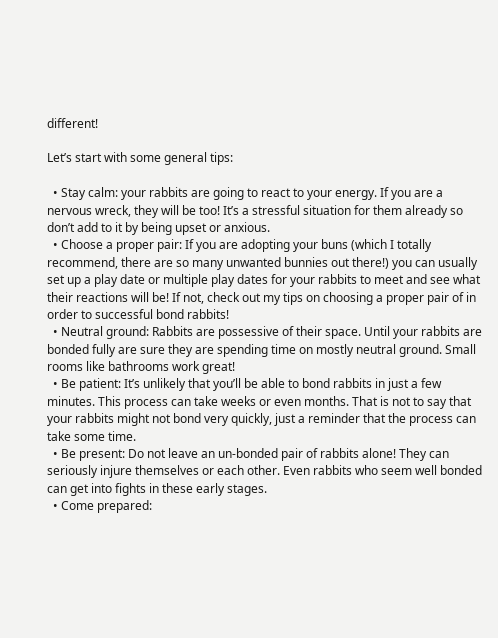different!

Let’s start with some general tips:

  • Stay calm: your rabbits are going to react to your energy. If you are a nervous wreck, they will be too! It’s a stressful situation for them already so don’t add to it by being upset or anxious.
  • Choose a proper pair: If you are adopting your buns (which I totally recommend, there are so many unwanted bunnies out there!) you can usually set up a play date or multiple play dates for your rabbits to meet and see what their reactions will be! If not, check out my tips on choosing a proper pair of in order to successful bond rabbits!
  • Neutral ground: Rabbits are possessive of their space. Until your rabbits are bonded fully are sure they are spending time on mostly neutral ground. Small rooms like bathrooms work great!
  • Be patient: It’s unlikely that you’ll be able to bond rabbits in just a few minutes. This process can take weeks or even months. That is not to say that your rabbits might not bond very quickly, just a reminder that the process can take some time.
  • Be present: Do not leave an un-bonded pair of rabbits alone! They can seriously injure themselves or each other. Even rabbits who seem well bonded can get into fights in these early stages.
  • Come prepared: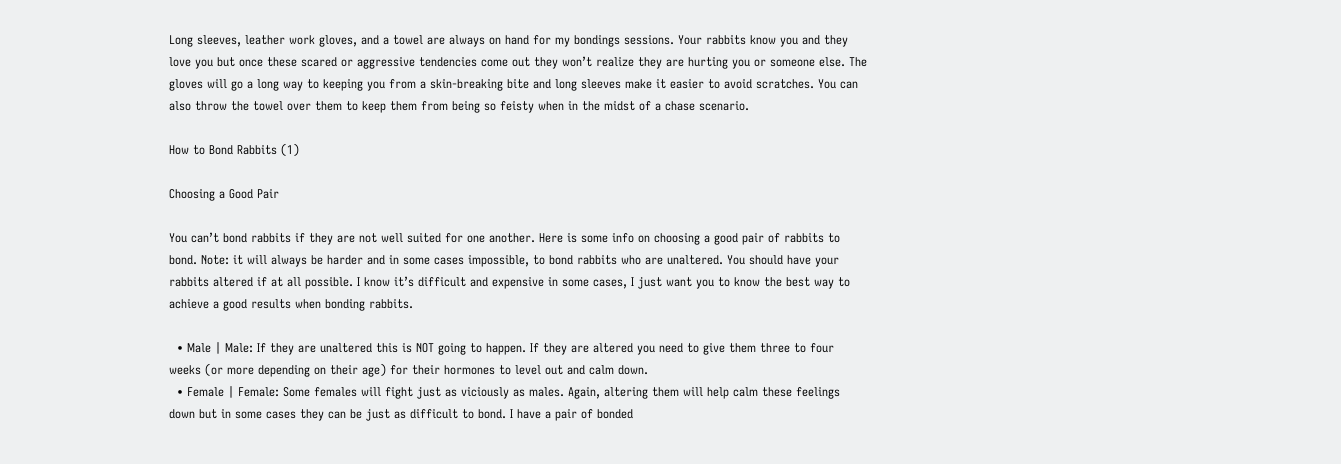Long sleeves, leather work gloves, and a towel are always on hand for my bondings sessions. Your rabbits know you and they love you but once these scared or aggressive tendencies come out they won’t realize they are hurting you or someone else. The gloves will go a long way to keeping you from a skin-breaking bite and long sleeves make it easier to avoid scratches. You can also throw the towel over them to keep them from being so feisty when in the midst of a chase scenario.

How to Bond Rabbits (1)

Choosing a Good Pair

You can’t bond rabbits if they are not well suited for one another. Here is some info on choosing a good pair of rabbits to bond. Note: it will always be harder and in some cases impossible, to bond rabbits who are unaltered. You should have your rabbits altered if at all possible. I know it’s difficult and expensive in some cases, I just want you to know the best way to achieve a good results when bonding rabbits.

  • Male | Male: If they are unaltered this is NOT going to happen. If they are altered you need to give them three to four weeks (or more depending on their age) for their hormones to level out and calm down.
  • Female | Female: Some females will fight just as viciously as males. Again, altering them will help calm these feelings down but in some cases they can be just as difficult to bond. I have a pair of bonded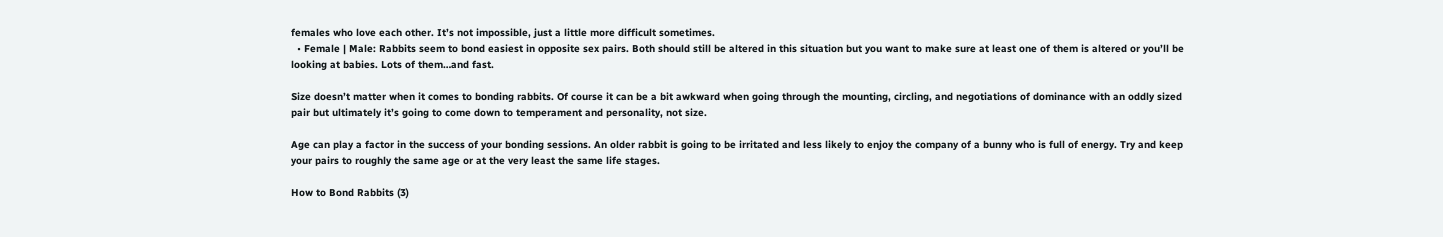females who love each other. It’s not impossible, just a little more difficult sometimes.
  • Female | Male: Rabbits seem to bond easiest in opposite sex pairs. Both should still be altered in this situation but you want to make sure at least one of them is altered or you’ll be looking at babies. Lots of them…and fast.

Size doesn’t matter when it comes to bonding rabbits. Of course it can be a bit awkward when going through the mounting, circling, and negotiations of dominance with an oddly sized pair but ultimately it’s going to come down to temperament and personality, not size.

Age can play a factor in the success of your bonding sessions. An older rabbit is going to be irritated and less likely to enjoy the company of a bunny who is full of energy. Try and keep your pairs to roughly the same age or at the very least the same life stages.

How to Bond Rabbits (3)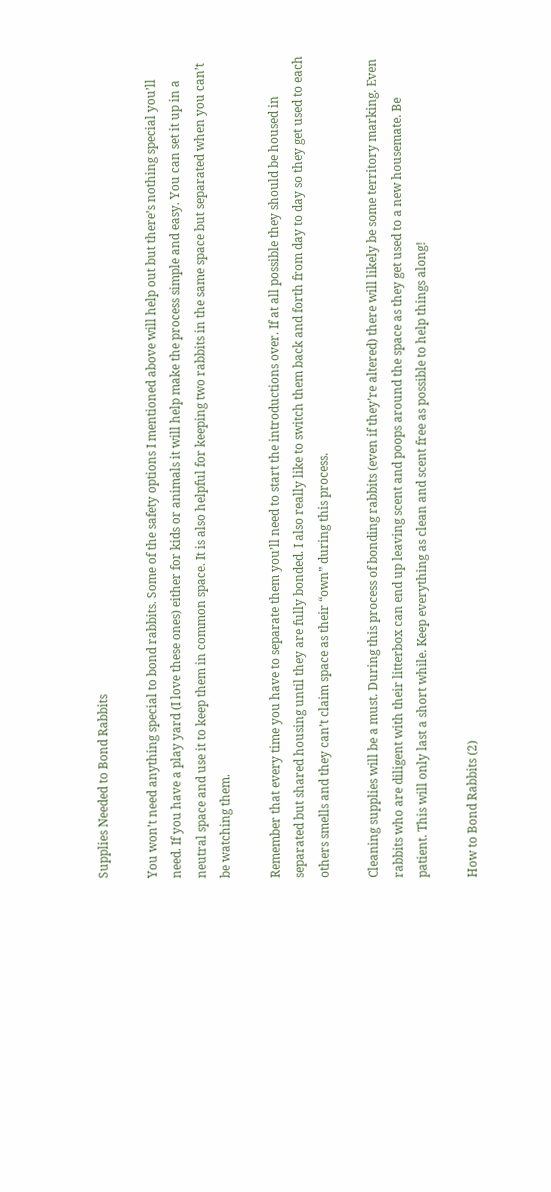Supplies Needed to Bond Rabbits

You won’t need anything special to bond rabbits. Some of the safety options I mentioned above will help out but there’s nothing special you’ll need. If you have a play yard (I love these ones) either for kids or animals it will help make the process simple and easy. You can set it up in a neutral space and use it to keep them in common space. It is also helpful for keeping two rabbits in the same space but separated when you can’t be watching them.

Remember that every time you have to separate them you’ll need to start the introductions over. If at all possible they should be housed in separated but shared housing until they are fully bonded. I also really like to switch them back and forth from day to day so they get used to each others smells and they can’t claim space as their “own” during this process.

Cleaning supplies will be a must. During this process of bonding rabbits (even if they’re altered) there will likely be some territory marking. Even rabbits who are diligent with their litterbox can end up leaving scent and poops around the space as they get used to a new housemate. Be patient. This will only last a short while. Keep everything as clean and scent free as possible to help things along!

How to Bond Rabbits (2)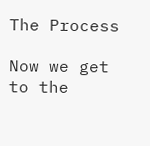The Process

Now we get to the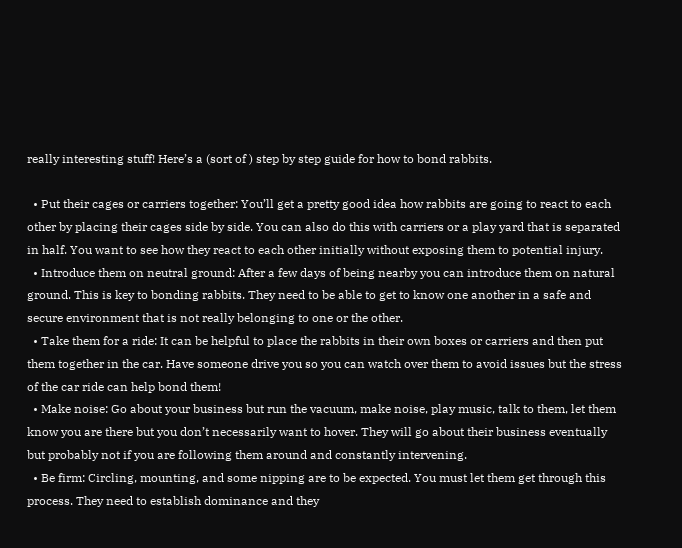really interesting stuff! Here’s a (sort of ) step by step guide for how to bond rabbits.

  • Put their cages or carriers together: You’ll get a pretty good idea how rabbits are going to react to each other by placing their cages side by side. You can also do this with carriers or a play yard that is separated in half. You want to see how they react to each other initially without exposing them to potential injury.
  • Introduce them on neutral ground: After a few days of being nearby you can introduce them on natural ground. This is key to bonding rabbits. They need to be able to get to know one another in a safe and secure environment that is not really belonging to one or the other.
  • Take them for a ride: It can be helpful to place the rabbits in their own boxes or carriers and then put them together in the car. Have someone drive you so you can watch over them to avoid issues but the stress of the car ride can help bond them!
  • Make noise: Go about your business but run the vacuum, make noise, play music, talk to them, let them know you are there but you don’t necessarily want to hover. They will go about their business eventually but probably not if you are following them around and constantly intervening.
  • Be firm: Circling, mounting, and some nipping are to be expected. You must let them get through this process. They need to establish dominance and they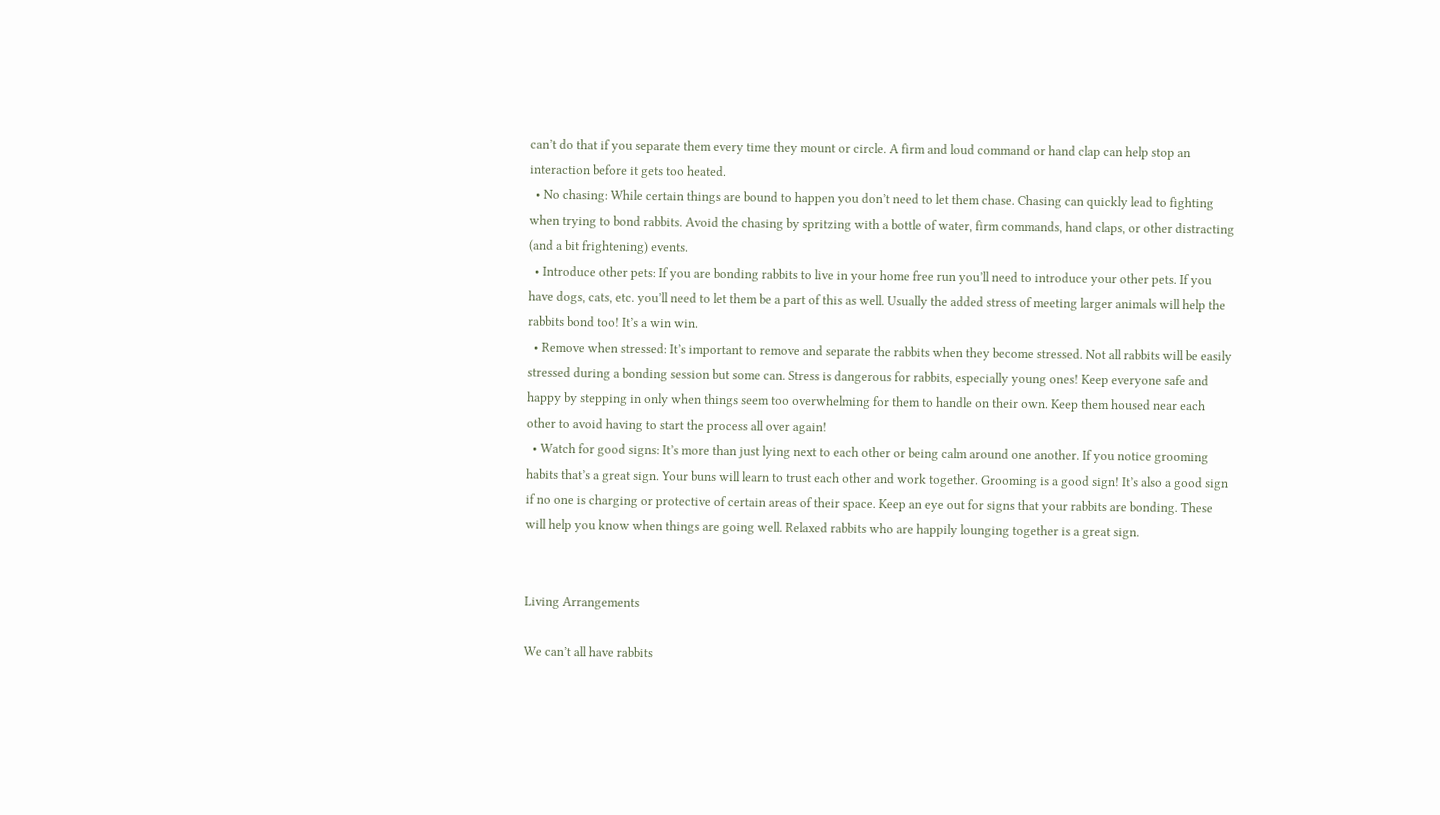can’t do that if you separate them every time they mount or circle. A firm and loud command or hand clap can help stop an interaction before it gets too heated.
  • No chasing: While certain things are bound to happen you don’t need to let them chase. Chasing can quickly lead to fighting when trying to bond rabbits. Avoid the chasing by spritzing with a bottle of water, firm commands, hand claps, or other distracting (and a bit frightening) events.
  • Introduce other pets: If you are bonding rabbits to live in your home free run you’ll need to introduce your other pets. If you have dogs, cats, etc. you’ll need to let them be a part of this as well. Usually the added stress of meeting larger animals will help the rabbits bond too! It’s a win win.
  • Remove when stressed: It’s important to remove and separate the rabbits when they become stressed. Not all rabbits will be easily stressed during a bonding session but some can. Stress is dangerous for rabbits, especially young ones! Keep everyone safe and happy by stepping in only when things seem too overwhelming for them to handle on their own. Keep them housed near each other to avoid having to start the process all over again!
  • Watch for good signs: It’s more than just lying next to each other or being calm around one another. If you notice grooming habits that’s a great sign. Your buns will learn to trust each other and work together. Grooming is a good sign! It’s also a good sign if no one is charging or protective of certain areas of their space. Keep an eye out for signs that your rabbits are bonding. These will help you know when things are going well. Relaxed rabbits who are happily lounging together is a great sign.


Living Arrangements

We can’t all have rabbits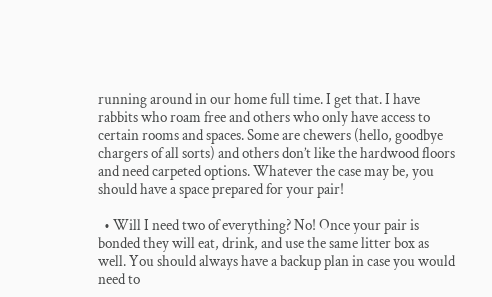running around in our home full time. I get that. I have rabbits who roam free and others who only have access to certain rooms and spaces. Some are chewers (hello, goodbye chargers of all sorts) and others don’t like the hardwood floors and need carpeted options. Whatever the case may be, you should have a space prepared for your pair!

  • Will I need two of everything? No! Once your pair is bonded they will eat, drink, and use the same litter box as well. You should always have a backup plan in case you would need to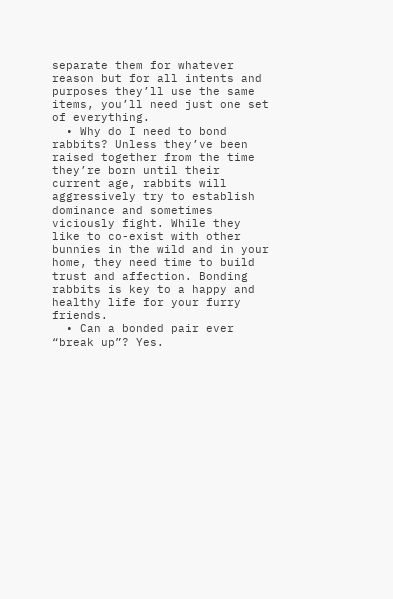separate them for whatever reason but for all intents and purposes they’ll use the same items, you’ll need just one set of everything.
  • Why do I need to bond rabbits? Unless they’ve been raised together from the time they’re born until their current age, rabbits will aggressively try to establish dominance and sometimes viciously fight. While they like to co-exist with other bunnies in the wild and in your home, they need time to build trust and affection. Bonding rabbits is key to a happy and healthy life for your furry friends.
  • Can a bonded pair ever “break up”? Yes.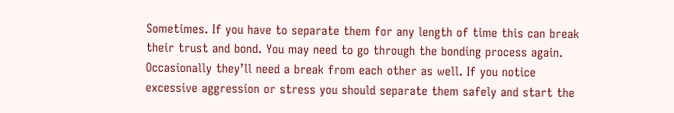Sometimes. If you have to separate them for any length of time this can break their trust and bond. You may need to go through the bonding process again. Occasionally they’ll need a break from each other as well. If you notice excessive aggression or stress you should separate them safely and start the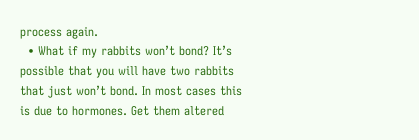process again.
  • What if my rabbits won’t bond? It’s possible that you will have two rabbits that just won’t bond. In most cases this is due to hormones. Get them altered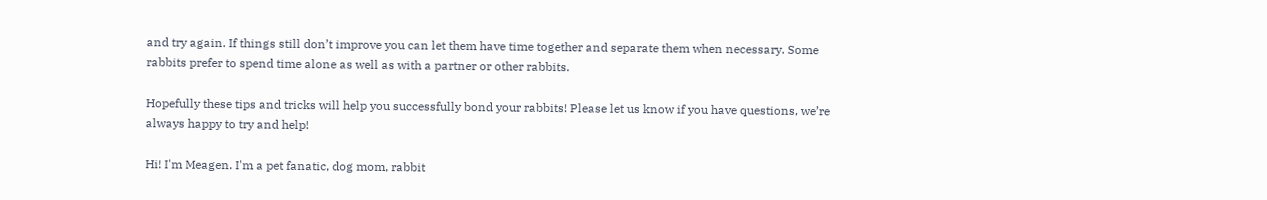and try again. If things still don’t improve you can let them have time together and separate them when necessary. Some rabbits prefer to spend time alone as well as with a partner or other rabbits.

Hopefully these tips and tricks will help you successfully bond your rabbits! Please let us know if you have questions, we’re always happy to try and help!

Hi! I'm Meagen. I'm a pet fanatic, dog mom, rabbit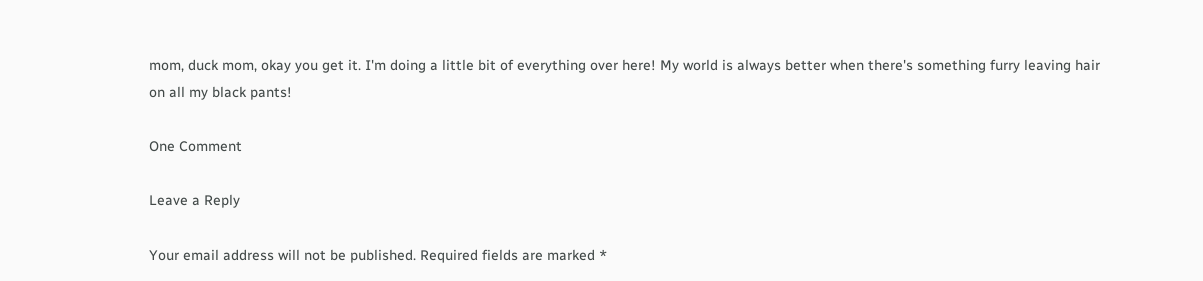mom, duck mom, okay you get it. I'm doing a little bit of everything over here! My world is always better when there's something furry leaving hair on all my black pants!

One Comment

Leave a Reply

Your email address will not be published. Required fields are marked *